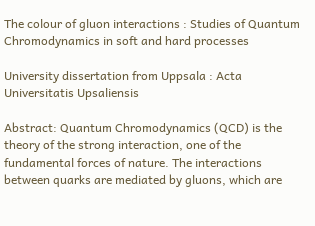The colour of gluon interactions : Studies of Quantum Chromodynamics in soft and hard processes

University dissertation from Uppsala : Acta Universitatis Upsaliensis

Abstract: Quantum Chromodynamics (QCD) is the theory of the strong interaction, one of the fundamental forces of nature. The interactions between quarks are mediated by gluons, which are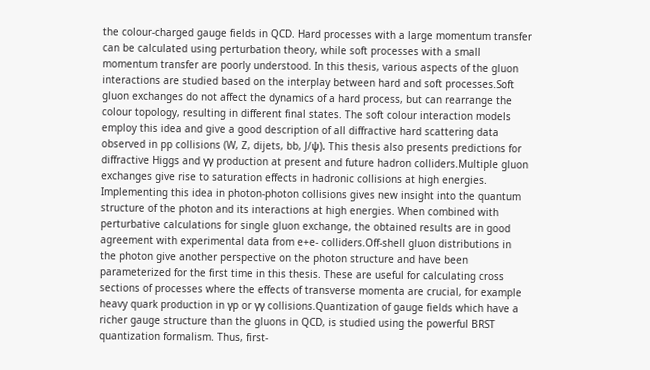the colour-charged gauge fields in QCD. Hard processes with a large momentum transfer can be calculated using perturbation theory, while soft processes with a small momentum transfer are poorly understood. In this thesis, various aspects of the gluon interactions are studied based on the interplay between hard and soft processes.Soft gluon exchanges do not affect the dynamics of a hard process, but can rearrange the colour topology, resulting in different final states. The soft colour interaction models employ this idea and give a good description of all diffractive hard scattering data observed in pp collisions (W, Z, dijets, bb, J/ψ). This thesis also presents predictions for diffractive Higgs and γγ production at present and future hadron colliders.Multiple gluon exchanges give rise to saturation effects in hadronic collisions at high energies. Implementing this idea in photon-photon collisions gives new insight into the quantum structure of the photon and its interactions at high energies. When combined with perturbative calculations for single gluon exchange, the obtained results are in good agreement with experimental data from e+e- colliders.Off-shell gluon distributions in the photon give another perspective on the photon structure and have been parameterized for the first time in this thesis. These are useful for calculating cross sections of processes where the effects of transverse momenta are crucial, for example heavy quark production in γp or γγ collisions.Quantization of gauge fields which have a richer gauge structure than the gluons in QCD, is studied using the powerful BRST quantization formalism. Thus, first-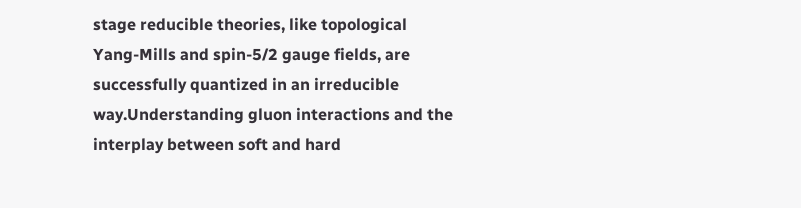stage reducible theories, like topological Yang-Mills and spin-5/2 gauge fields, are successfully quantized in an irreducible way.Understanding gluon interactions and the interplay between soft and hard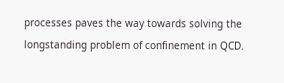processes paves the way towards solving the longstanding problem of confinement in QCD.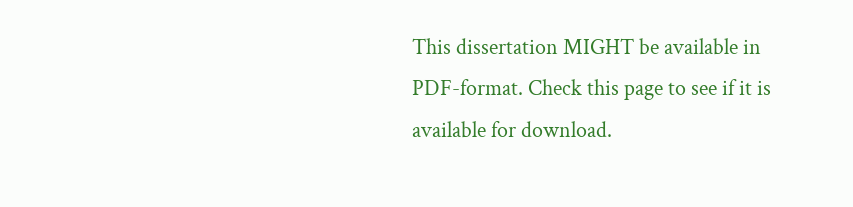This dissertation MIGHT be available in PDF-format. Check this page to see if it is available for download.